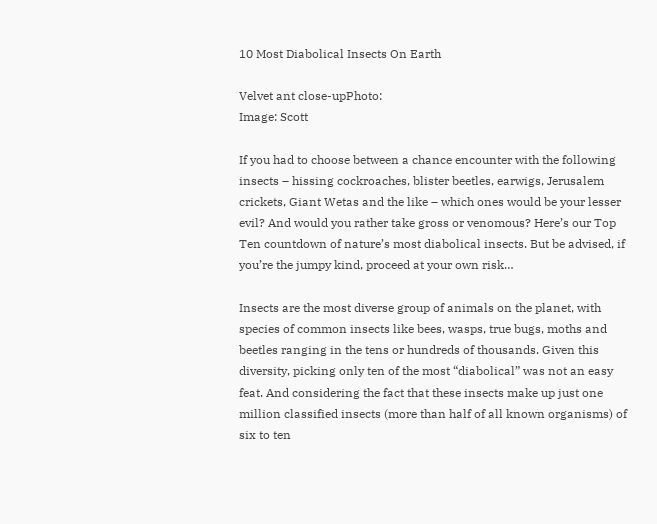10 Most Diabolical Insects On Earth

Velvet ant close-upPhoto:
Image: Scott

If you had to choose between a chance encounter with the following insects – hissing cockroaches, blister beetles, earwigs, Jerusalem crickets, Giant Wetas and the like – which ones would be your lesser evil? And would you rather take gross or venomous? Here’s our Top Ten countdown of nature’s most diabolical insects. But be advised, if you’re the jumpy kind, proceed at your own risk…

Insects are the most diverse group of animals on the planet, with species of common insects like bees, wasps, true bugs, moths and beetles ranging in the tens or hundreds of thousands. Given this diversity, picking only ten of the most “diabolical” was not an easy feat. And considering the fact that these insects make up just one million classified insects (more than half of all known organisms) of six to ten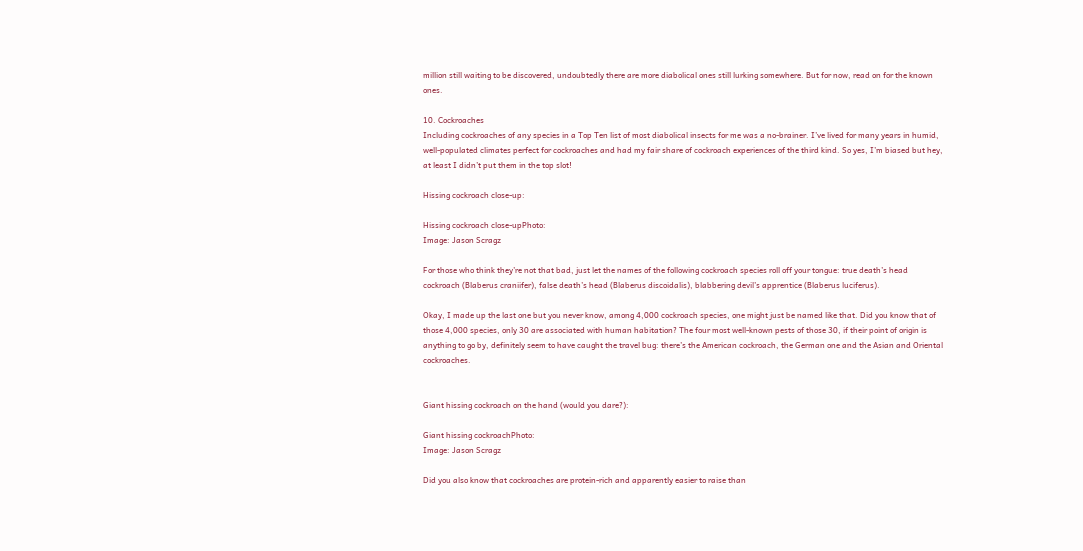million still waiting to be discovered, undoubtedly there are more diabolical ones still lurking somewhere. But for now, read on for the known ones.

10. Cockroaches
Including cockroaches of any species in a Top Ten list of most diabolical insects for me was a no-brainer. I’ve lived for many years in humid, well-populated climates perfect for cockroaches and had my fair share of cockroach experiences of the third kind. So yes, I’m biased but hey, at least I didn’t put them in the top slot!

Hissing cockroach close-up:

Hissing cockroach close-upPhoto:
Image: Jason Scragz

For those who think they’re not that bad, just let the names of the following cockroach species roll off your tongue: true death’s head cockroach (Blaberus craniifer), false death’s head (Blaberus discoidalis), blabbering devil’s apprentice (Blaberus luciferus).

Okay, I made up the last one but you never know, among 4,000 cockroach species, one might just be named like that. Did you know that of those 4,000 species, only 30 are associated with human habitation? The four most well-known pests of those 30, if their point of origin is anything to go by, definitely seem to have caught the travel bug: there’s the American cockroach, the German one and the Asian and Oriental cockroaches.


Giant hissing cockroach on the hand (would you dare?):

Giant hissing cockroachPhoto:
Image: Jason Scragz

Did you also know that cockroaches are protein-rich and apparently easier to raise than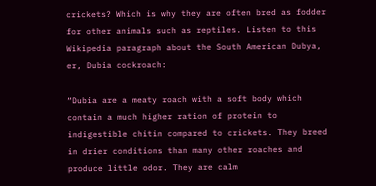crickets? Which is why they are often bred as fodder for other animals such as reptiles. Listen to this Wikipedia paragraph about the South American Dubya, er, Dubia cockroach:

“Dubia are a meaty roach with a soft body which contain a much higher ration of protein to indigestible chitin compared to crickets. They breed in drier conditions than many other roaches and produce little odor. They are calm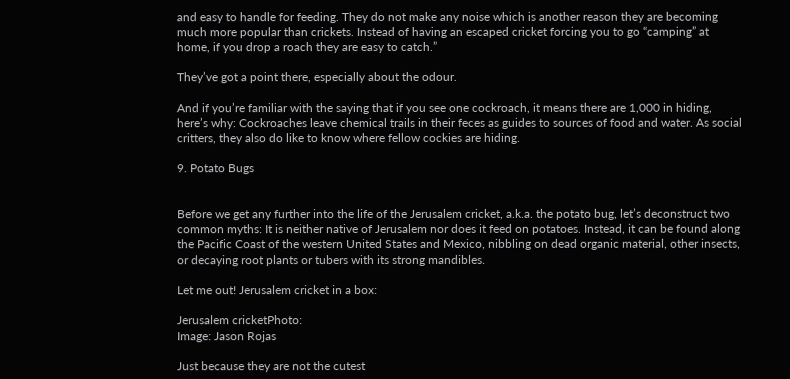and easy to handle for feeding. They do not make any noise which is another reason they are becoming much more popular than crickets. Instead of having an escaped cricket forcing you to go “camping” at home, if you drop a roach they are easy to catch.”

They’ve got a point there, especially about the odour.

And if you’re familiar with the saying that if you see one cockroach, it means there are 1,000 in hiding, here’s why: Cockroaches leave chemical trails in their feces as guides to sources of food and water. As social critters, they also do like to know where fellow cockies are hiding.

9. Potato Bugs


Before we get any further into the life of the Jerusalem cricket, a.k.a. the potato bug, let’s deconstruct two common myths: It is neither native of Jerusalem nor does it feed on potatoes. Instead, it can be found along the Pacific Coast of the western United States and Mexico, nibbling on dead organic material, other insects, or decaying root plants or tubers with its strong mandibles.

Let me out! Jerusalem cricket in a box:

Jerusalem cricketPhoto:
Image: Jason Rojas

Just because they are not the cutest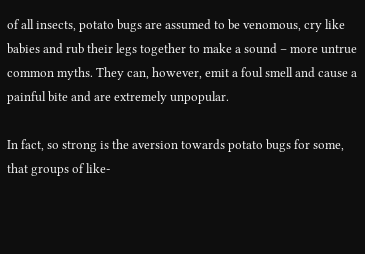of all insects, potato bugs are assumed to be venomous, cry like babies and rub their legs together to make a sound – more untrue common myths. They can, however, emit a foul smell and cause a painful bite and are extremely unpopular.

In fact, so strong is the aversion towards potato bugs for some, that groups of like-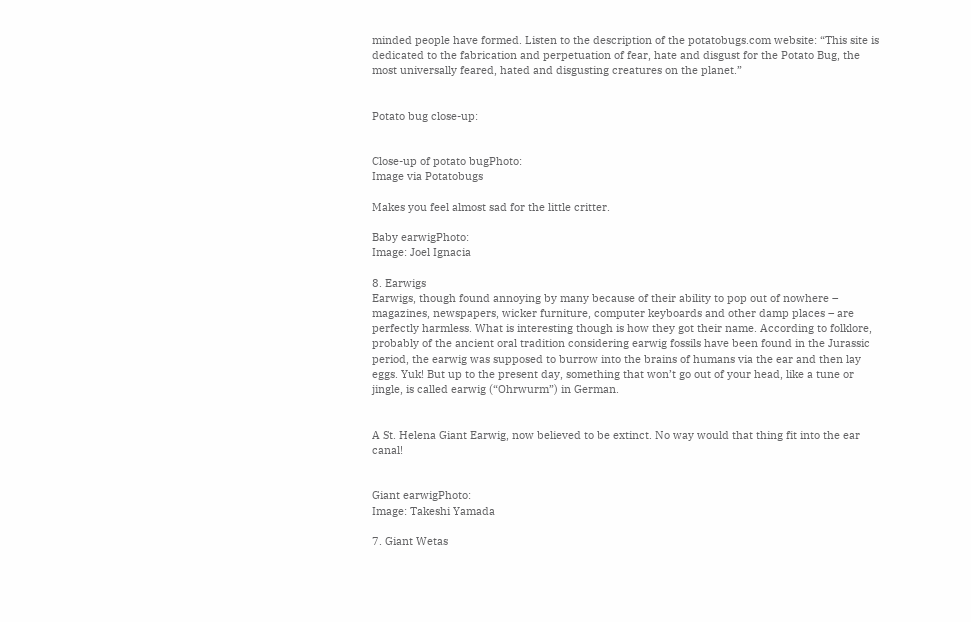minded people have formed. Listen to the description of the potatobugs.com website: “This site is dedicated to the fabrication and perpetuation of fear, hate and disgust for the Potato Bug, the most universally feared, hated and disgusting creatures on the planet.”


Potato bug close-up:


Close-up of potato bugPhoto:
Image via Potatobugs

Makes you feel almost sad for the little critter.

Baby earwigPhoto:
Image: Joel Ignacia

8. Earwigs
Earwigs, though found annoying by many because of their ability to pop out of nowhere – magazines, newspapers, wicker furniture, computer keyboards and other damp places – are perfectly harmless. What is interesting though is how they got their name. According to folklore, probably of the ancient oral tradition considering earwig fossils have been found in the Jurassic period, the earwig was supposed to burrow into the brains of humans via the ear and then lay eggs. Yuk! But up to the present day, something that won’t go out of your head, like a tune or jingle, is called earwig (“Ohrwurm”) in German.


A St. Helena Giant Earwig, now believed to be extinct. No way would that thing fit into the ear canal!


Giant earwigPhoto:
Image: Takeshi Yamada

7. Giant Wetas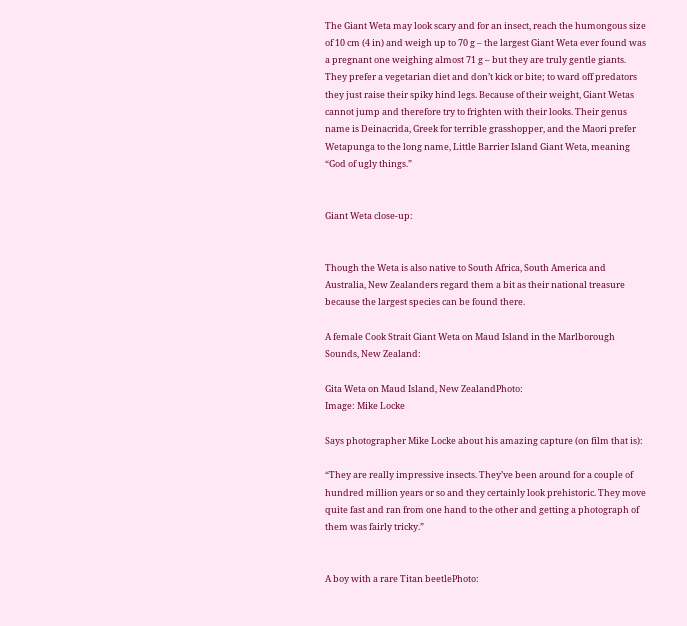The Giant Weta may look scary and for an insect, reach the humongous size of 10 cm (4 in) and weigh up to 70 g – the largest Giant Weta ever found was a pregnant one weighing almost 71 g – but they are truly gentle giants. They prefer a vegetarian diet and don’t kick or bite; to ward off predators they just raise their spiky hind legs. Because of their weight, Giant Wetas cannot jump and therefore try to frighten with their looks. Their genus name is Deinacrida, Greek for terrible grasshopper, and the Maori prefer Wetapunga to the long name, Little Barrier Island Giant Weta, meaning “God of ugly things.”


Giant Weta close-up:


Though the Weta is also native to South Africa, South America and Australia, New Zealanders regard them a bit as their national treasure because the largest species can be found there.

A female Cook Strait Giant Weta on Maud Island in the Marlborough Sounds, New Zealand:

Gita Weta on Maud Island, New ZealandPhoto:
Image: Mike Locke

Says photographer Mike Locke about his amazing capture (on film that is):

“They are really impressive insects. They’ve been around for a couple of hundred million years or so and they certainly look prehistoric. They move quite fast and ran from one hand to the other and getting a photograph of them was fairly tricky.”


A boy with a rare Titan beetlePhoto: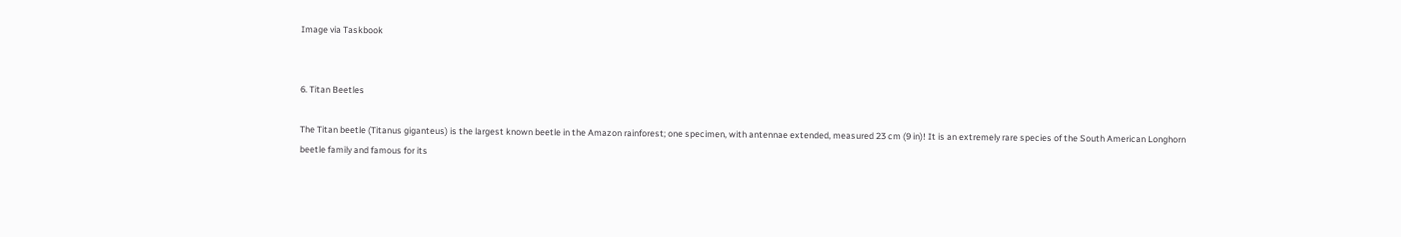Image via Taskbook


6. Titan Beetles

The Titan beetle (Titanus giganteus) is the largest known beetle in the Amazon rainforest; one specimen, with antennae extended, measured 23 cm (9 in)! It is an extremely rare species of the South American Longhorn beetle family and famous for its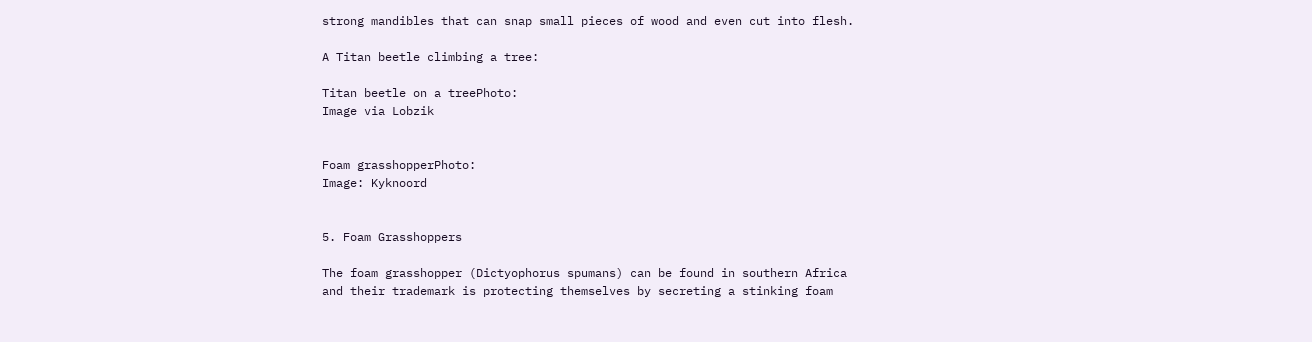strong mandibles that can snap small pieces of wood and even cut into flesh.

A Titan beetle climbing a tree:

Titan beetle on a treePhoto:
Image via Lobzik


Foam grasshopperPhoto:
Image: Kyknoord


5. Foam Grasshoppers

The foam grasshopper (Dictyophorus spumans) can be found in southern Africa and their trademark is protecting themselves by secreting a stinking foam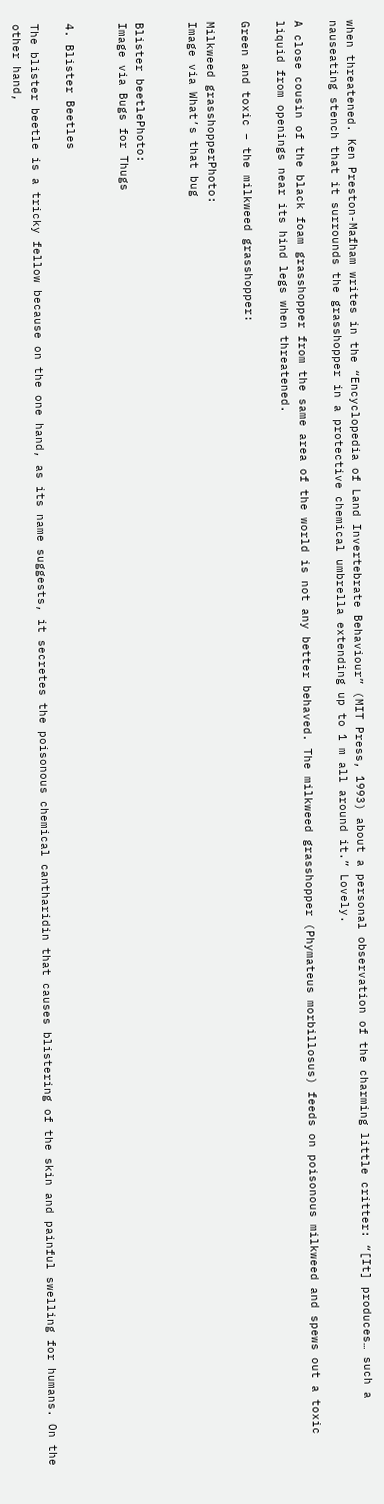when threatened. Ken Preston-Mafham writes in the “Encyclopedia of Land Invertebrate Behaviour” (MIT Press, 1993) about a personal observation of the charming little critter: “[It] produces… such a nauseating stench that it surrounds the grasshopper in a protective chemical umbrella extending up to 1 m all around it.” Lovely.

A close cousin of the black foam grasshopper from the same area of the world is not any better behaved. The milkweed grasshopper (Phymateus morbillosus) feeds on poisonous milkweed and spews out a toxic liquid from openings near its hind legs when threatened.

Green and toxic – the milkweed grasshopper:

Milkweed grasshopperPhoto:
Image via What’s that bug


Blister beetlePhoto:
Image via Bugs for Thugs


4. Blister Beetles

The blister beetle is a tricky fellow because on the one hand, as its name suggests, it secretes the poisonous chemical cantharidin that causes blistering of the skin and painful swelling for humans. On the other hand,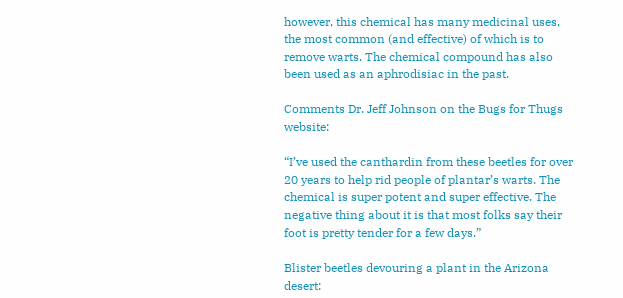however, this chemical has many medicinal uses, the most common (and effective) of which is to remove warts. The chemical compound has also been used as an aphrodisiac in the past.

Comments Dr. Jeff Johnson on the Bugs for Thugs website:

“I’ve used the canthardin from these beetles for over 20 years to help rid people of plantar’s warts. The chemical is super potent and super effective. The negative thing about it is that most folks say their foot is pretty tender for a few days.”

Blister beetles devouring a plant in the Arizona desert: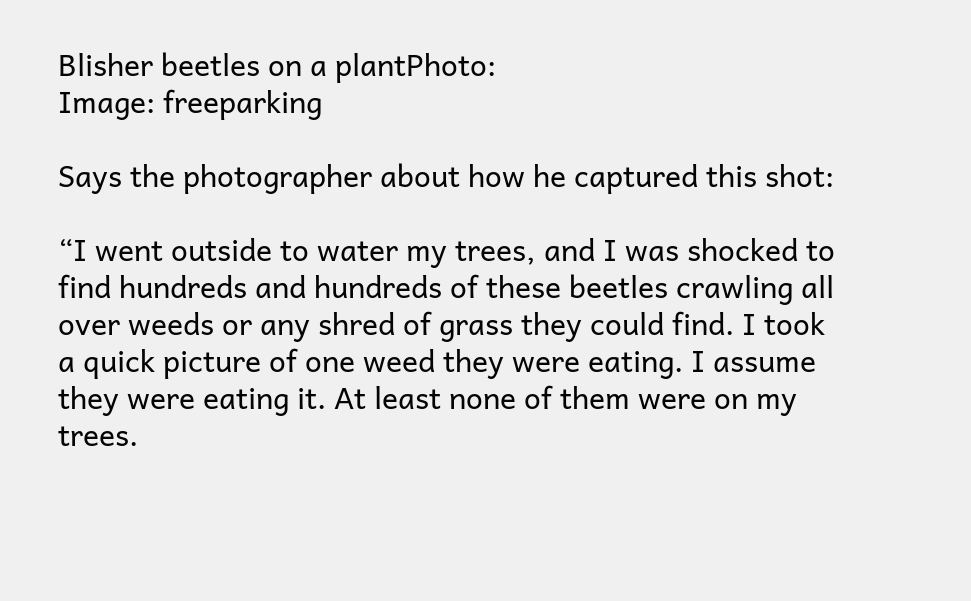Blisher beetles on a plantPhoto:
Image: freeparking

Says the photographer about how he captured this shot:

“I went outside to water my trees, and I was shocked to find hundreds and hundreds of these beetles crawling all over weeds or any shred of grass they could find. I took a quick picture of one weed they were eating. I assume they were eating it. At least none of them were on my trees.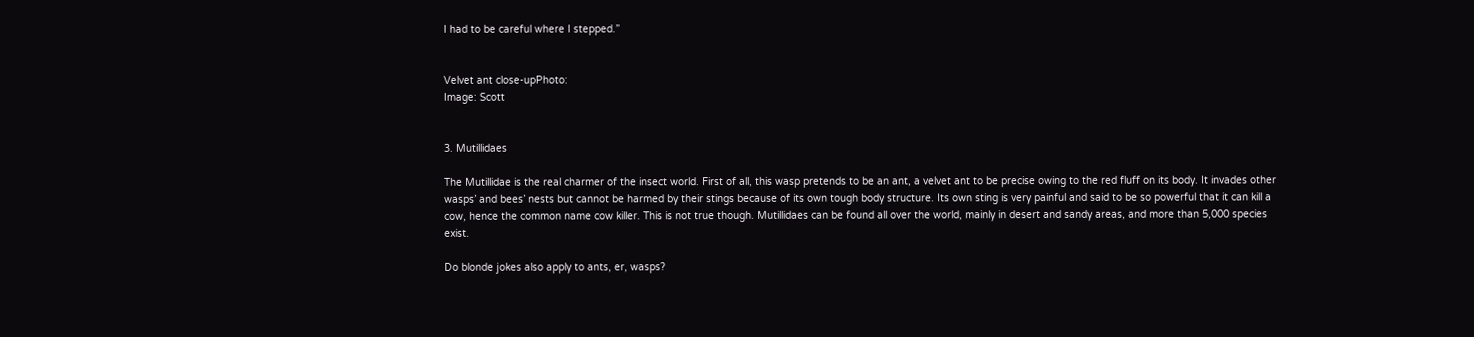I had to be careful where I stepped.”


Velvet ant close-upPhoto:
Image: Scott


3. Mutillidaes

The Mutillidae is the real charmer of the insect world. First of all, this wasp pretends to be an ant, a velvet ant to be precise owing to the red fluff on its body. It invades other wasps’ and bees’ nests but cannot be harmed by their stings because of its own tough body structure. Its own sting is very painful and said to be so powerful that it can kill a cow, hence the common name cow killer. This is not true though. Mutillidaes can be found all over the world, mainly in desert and sandy areas, and more than 5,000 species exist.

Do blonde jokes also apply to ants, er, wasps?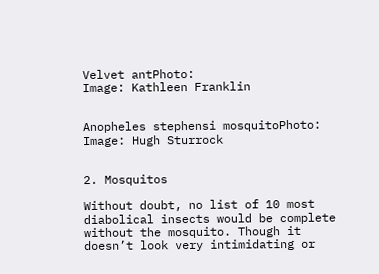Velvet antPhoto:
Image: Kathleen Franklin


Anopheles stephensi mosquitoPhoto:
Image: Hugh Sturrock


2. Mosquitos

Without doubt, no list of 10 most diabolical insects would be complete without the mosquito. Though it doesn’t look very intimidating or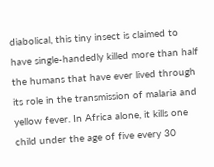diabolical, this tiny insect is claimed to have single-handedly killed more than half the humans that have ever lived through its role in the transmission of malaria and yellow fever. In Africa alone, it kills one child under the age of five every 30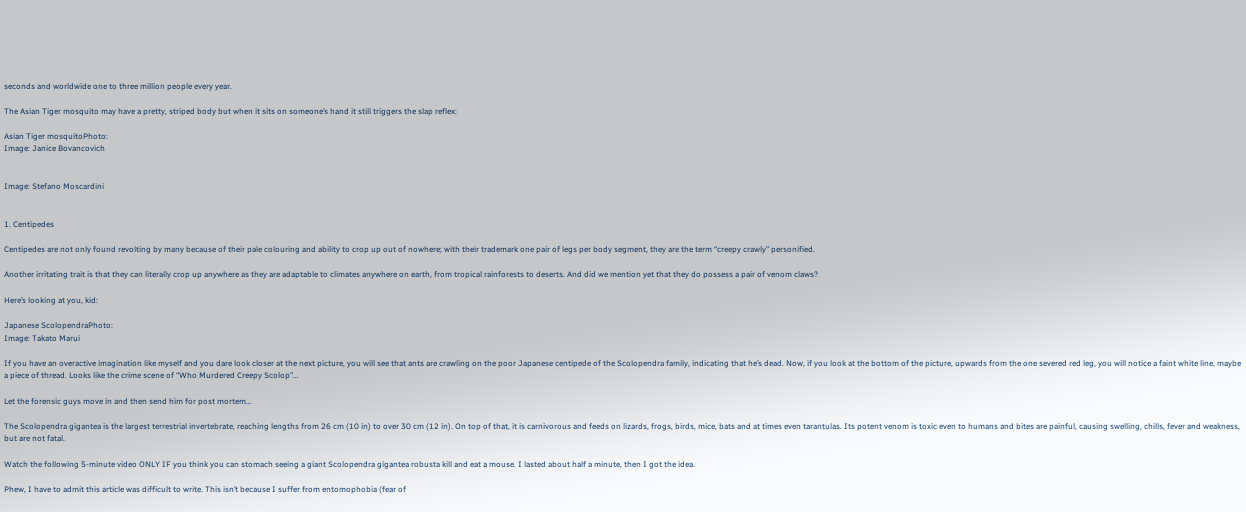seconds and worldwide one to three million people every year.

The Asian Tiger mosquito may have a pretty, striped body but when it sits on someone’s hand it still triggers the slap reflex:

Asian Tiger mosquitoPhoto:
Image: Janice Bovancovich


Image: Stefano Moscardini


1. Centipedes

Centipedes are not only found revolting by many because of their pale colouring and ability to crop up out of nowhere; with their trademark one pair of legs per body segment, they are the term “creepy crawly” personified.

Another irritating trait is that they can literally crop up anywhere as they are adaptable to climates anywhere on earth, from tropical rainforests to deserts. And did we mention yet that they do possess a pair of venom claws?

Here’s looking at you, kid:

Japanese ScolopendraPhoto:
Image: Takato Marui

If you have an overactive imagination like myself and you dare look closer at the next picture, you will see that ants are crawling on the poor Japanese centipede of the Scolopendra family, indicating that he’s dead. Now, if you look at the bottom of the picture, upwards from the one severed red leg, you will notice a faint white line, maybe a piece of thread. Looks like the crime scene of “Who Murdered Creepy Scolop”…

Let the forensic guys move in and then send him for post mortem…

The Scolopendra gigantea is the largest terrestrial invertebrate, reaching lengths from 26 cm (10 in) to over 30 cm (12 in). On top of that, it is carnivorous and feeds on lizards, frogs, birds, mice, bats and at times even tarantulas. Its potent venom is toxic even to humans and bites are painful, causing swelling, chills, fever and weakness, but are not fatal.

Watch the following 5-minute video ONLY IF you think you can stomach seeing a giant Scolopendra gigantea robusta kill and eat a mouse. I lasted about half a minute, then I got the idea.

Phew, I have to admit this article was difficult to write. This isn’t because I suffer from entomophobia (fear of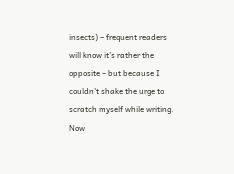insects) – frequent readers will know it’s rather the opposite – but because I couldn’t shake the urge to scratch myself while writing. Now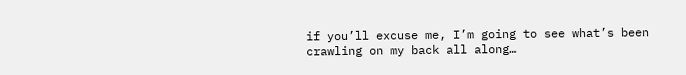if you’ll excuse me, I’m going to see what’s been crawling on my back all along…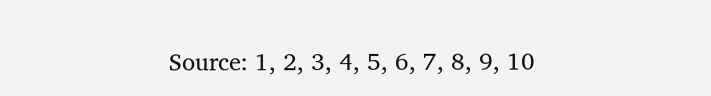Source: 1, 2, 3, 4, 5, 6, 7, 8, 9, 10